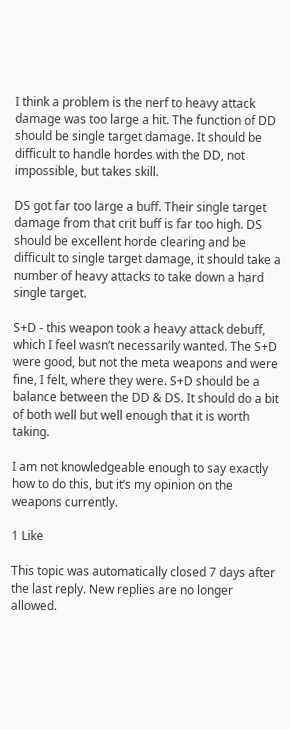I think a problem is the nerf to heavy attack damage was too large a hit. The function of DD should be single target damage. It should be difficult to handle hordes with the DD, not impossible, but takes skill.

DS got far too large a buff. Their single target damage from that crit buff is far too high. DS should be excellent horde clearing and be difficult to single target damage, it should take a number of heavy attacks to take down a hard single target.

S+D - this weapon took a heavy attack debuff, which I feel wasn’t necessarily wanted. The S+D were good, but not the meta weapons and were fine, I felt, where they were. S+D should be a balance between the DD & DS. It should do a bit of both well but well enough that it is worth taking.

I am not knowledgeable enough to say exactly how to do this, but it’s my opinion on the weapons currently.

1 Like

This topic was automatically closed 7 days after the last reply. New replies are no longer allowed.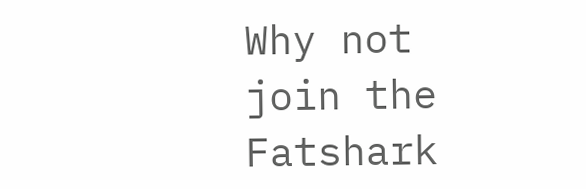Why not join the Fatshark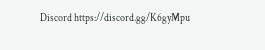Discord https://discord.gg/K6gyMpu